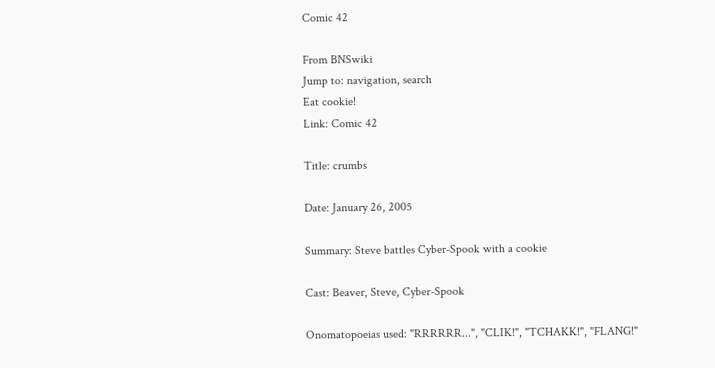Comic 42

From BNSwiki
Jump to: navigation, search
Eat cookie!
Link: Comic 42

Title: crumbs

Date: January 26, 2005

Summary: Steve battles Cyber-Spook with a cookie

Cast: Beaver, Steve, Cyber-Spook

Onomatopoeias used: "RRRRRR...", "CLIK!", "TCHAKK!", "FLANG!"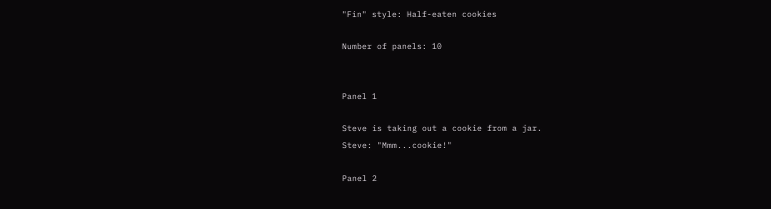"Fin" style: Half-eaten cookies

Number of panels: 10


Panel 1

Steve is taking out a cookie from a jar.
Steve: "Mmm...cookie!"

Panel 2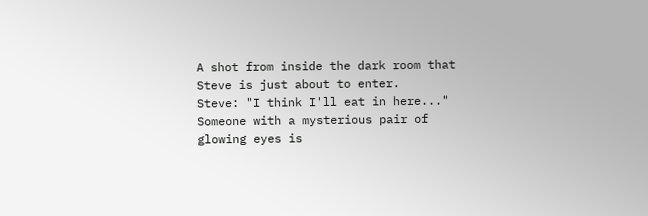A shot from inside the dark room that Steve is just about to enter.
Steve: "I think I'll eat in here..."
Someone with a mysterious pair of glowing eyes is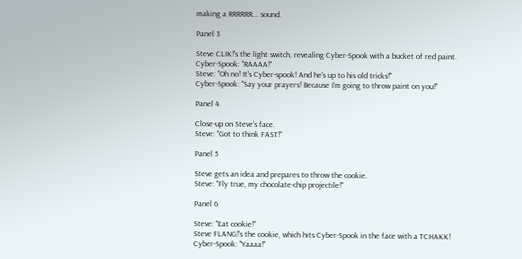making a RRRRRR... sound.

Panel 3

Steve CLIK!'s the light switch, revealing Cyber-Spook with a bucket of red paint.
Cyber-Spook: "RAAAA!"
Steve: "Oh no! It's Cyber-spook! And he's up to his old tricks!"
Cyber-Spook: "Say your prayers! Because I'm going to throw paint on you!"

Panel 4

Close-up on Steve's face.
Steve: "Got to think FAST!"

Panel 5

Steve gets an idea and prepares to throw the cookie.
Steve: "Fly true, my chocolate-chip projectile!"

Panel 6

Steve: "Eat cookie!"
Steve FLANG!'s the cookie, which hits Cyber-Spook in the face with a TCHAKK!
Cyber-Spook: "Yaaaa!"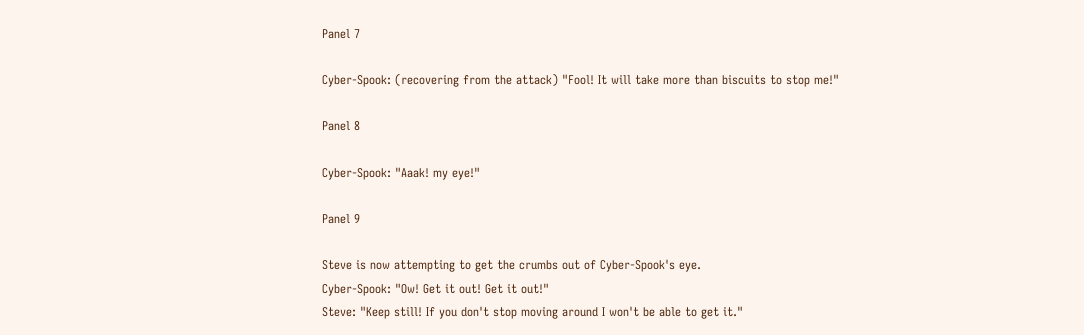Panel 7

Cyber-Spook: (recovering from the attack) "Fool! It will take more than biscuits to stop me!"

Panel 8

Cyber-Spook: "Aaak! my eye!"

Panel 9

Steve is now attempting to get the crumbs out of Cyber-Spook's eye.
Cyber-Spook: "Ow! Get it out! Get it out!"
Steve: "Keep still! If you don't stop moving around I won't be able to get it."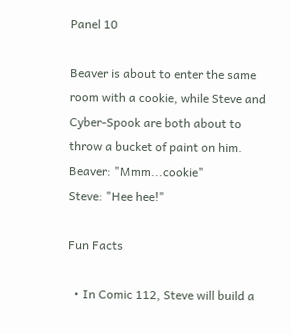Panel 10

Beaver is about to enter the same room with a cookie, while Steve and Cyber-Spook are both about to throw a bucket of paint on him.
Beaver: "Mmm...cookie"
Steve: "Hee hee!"

Fun Facts

  • In Comic 112, Steve will build a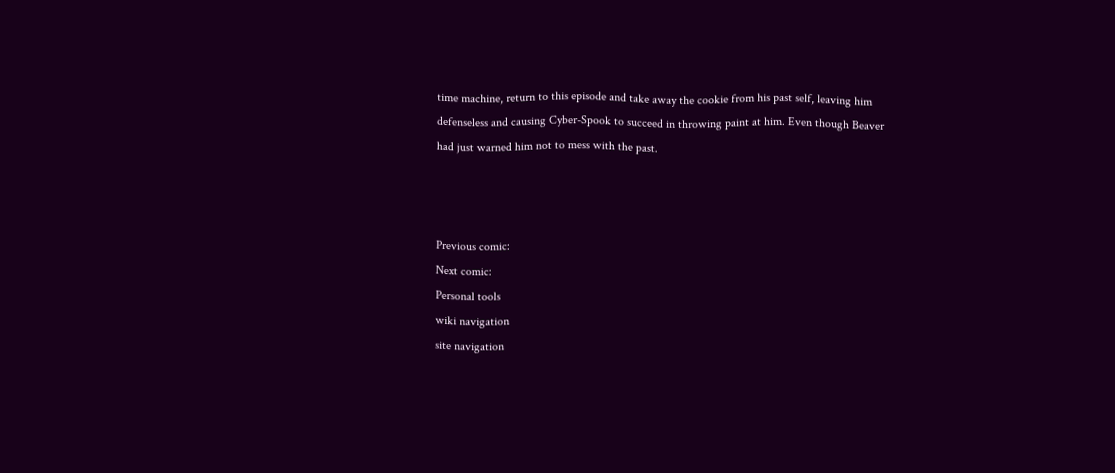time machine, return to this episode and take away the cookie from his past self, leaving him defenseless and causing Cyber-Spook to succeed in throwing paint at him. Even though Beaver had just warned him not to mess with the past.



Previous comic:
Next comic:
Personal tools
wiki navigation
site navigation